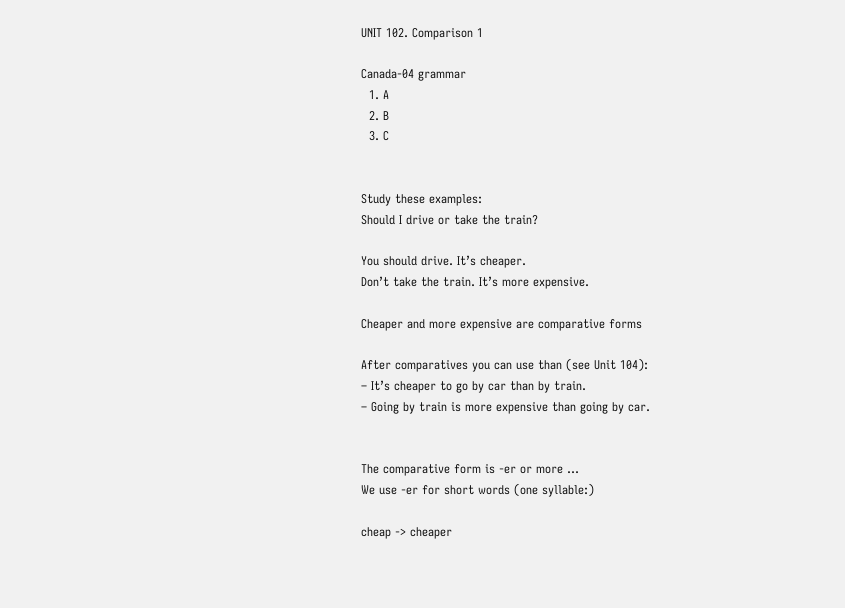UNIT 102. Comparison 1

Canada-04 grammar
  1. A
  2. B
  3. C


Study these examples:
Should I drive or take the train?

You should drive. It’s cheaper.
Don’t take the train. It’s more expensive.

Cheaper and more expensive are comparative forms

After comparatives you can use than (see Unit 104):
– It’s cheaper to go by car than by train.
– Going by train is more expensive than going by car.


The comparative form is -er or more …
We use -er for short words (one syllable:)

cheap -> cheaper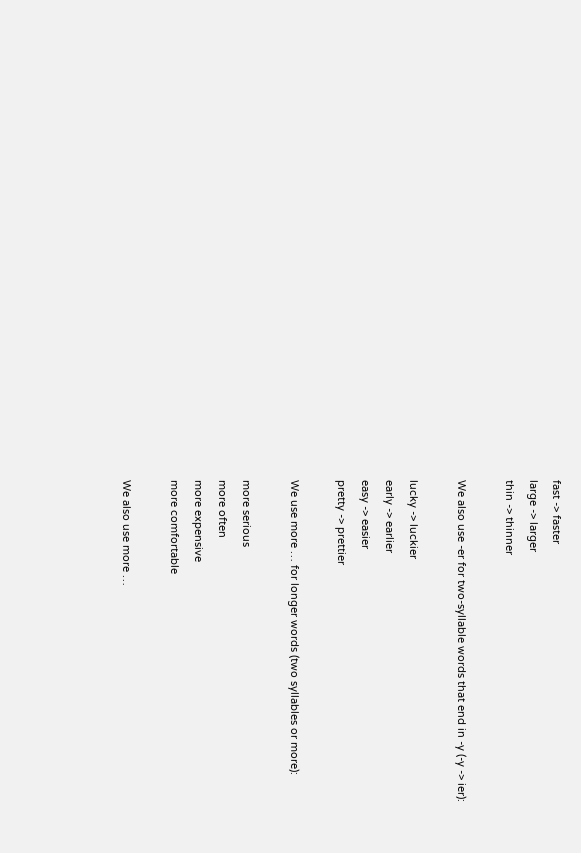fast -> faster
large -> larger
thin -> thinner

We also use -er for two-syllable words that end in -y (-y -> ier):

lucky -> luckier
early -> earlier
easy -> easier
pretty -> prettier

We use more … for longer words (two syllables or more):

more serious
more often
more expensive
more comfortable

We also use more …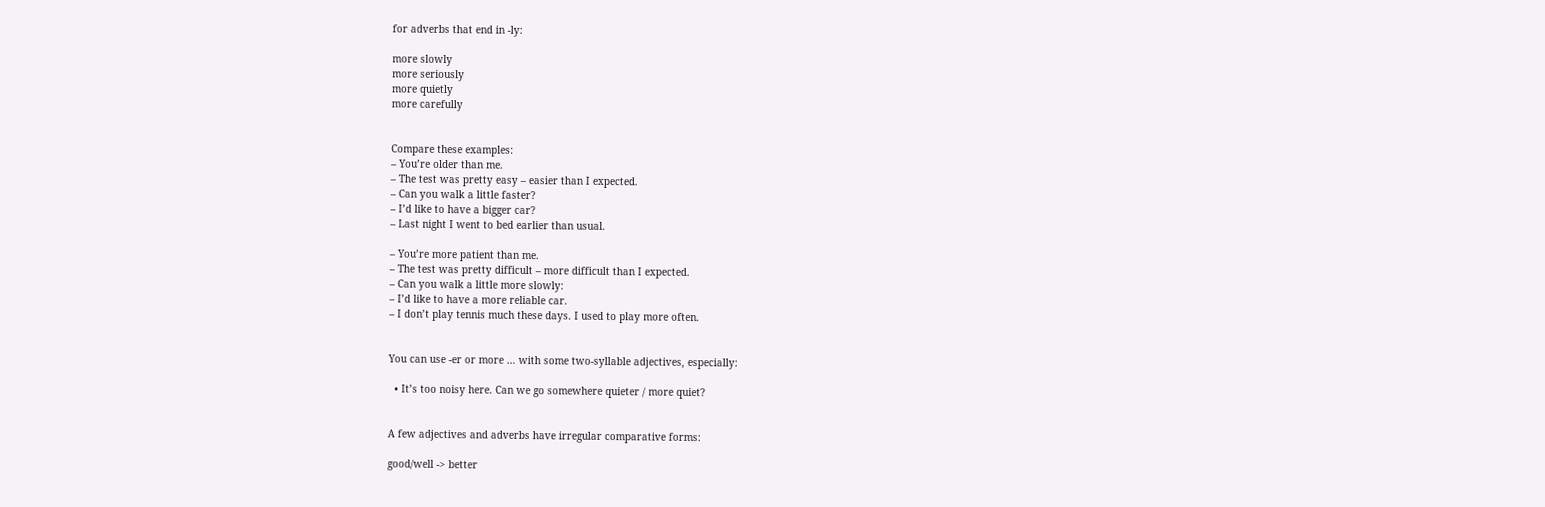for adverbs that end in -ly:

more slowly
more seriously
more quietly
more carefully


Compare these examples:
– You’re older than me.
– The test was pretty easy – easier than I expected.
– Can you walk a little faster?
– I’d like to have a bigger car?
– Last night I went to bed earlier than usual.

– You’re more patient than me.
– The test was pretty difficult – more difficult than I expected.
– Can you walk a little more slowly:
– I’d like to have a more reliable car.
– I don’t play tennis much these days. I used to play more often.


You can use -er or more … with some two-syllable adjectives, especially:

  • It’s too noisy here. Can we go somewhere quieter / more quiet?


A few adjectives and adverbs have irregular comparative forms:

good/well -> better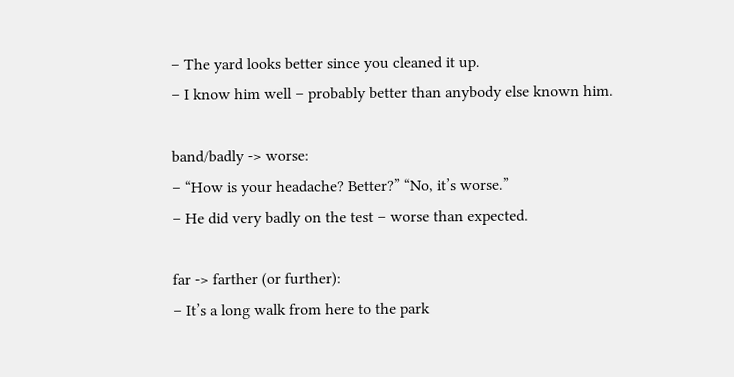– The yard looks better since you cleaned it up.
– I know him well – probably better than anybody else known him.

band/badly -> worse:
– “How is your headache? Better?” “No, it’s worse.”
– He did very badly on the test – worse than expected.

far -> farther (or further):
– It’s a long walk from here to the park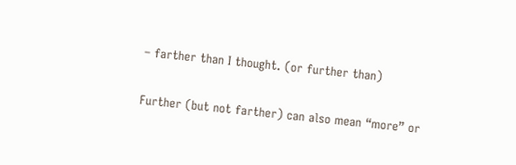– farther than I thought. (or further than)

Further (but not farther) can also mean “more” or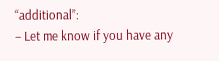“additional”:
– Let me know if you have any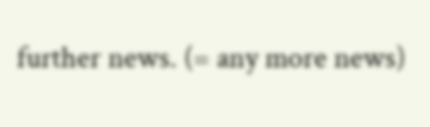further news. (= any more news)